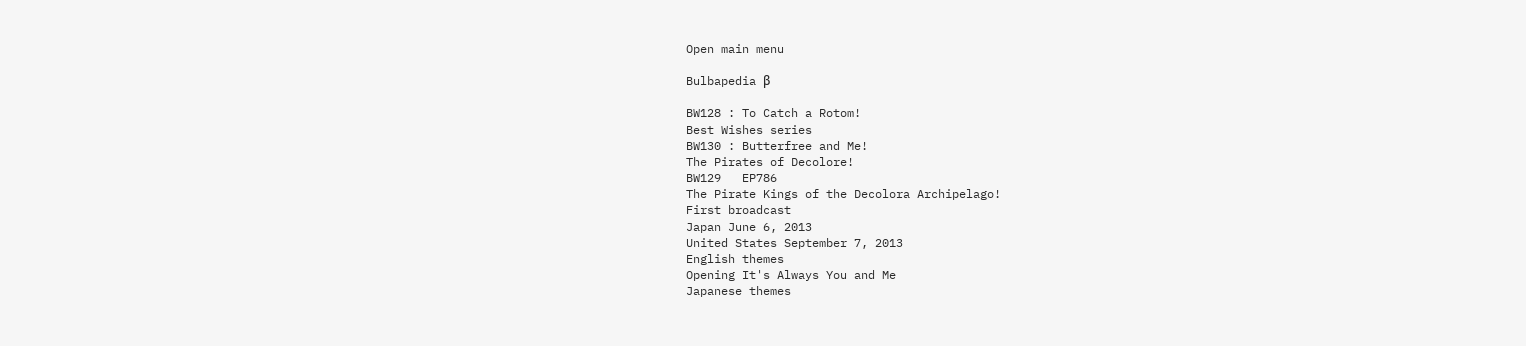Open main menu

Bulbapedia β

BW128 : To Catch a Rotom!
Best Wishes series
BW130 : Butterfree and Me!
The Pirates of Decolore!
BW129   EP786
The Pirate Kings of the Decolora Archipelago!
First broadcast
Japan June 6, 2013
United States September 7, 2013
English themes
Opening It's Always You and Me
Japanese themes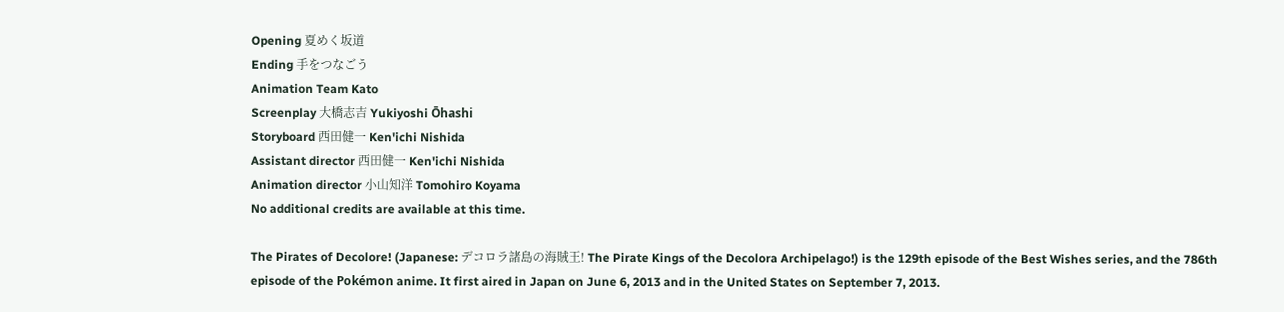Opening 夏めく坂道
Ending 手をつなごう
Animation Team Kato
Screenplay 大橋志吉 Yukiyoshi Ōhashi
Storyboard 西田健一 Ken'ichi Nishida
Assistant director 西田健一 Ken'ichi Nishida
Animation director 小山知洋 Tomohiro Koyama
No additional credits are available at this time.

The Pirates of Decolore! (Japanese: デコロラ諸島の海賊王! The Pirate Kings of the Decolora Archipelago!) is the 129th episode of the Best Wishes series, and the 786th episode of the Pokémon anime. It first aired in Japan on June 6, 2013 and in the United States on September 7, 2013.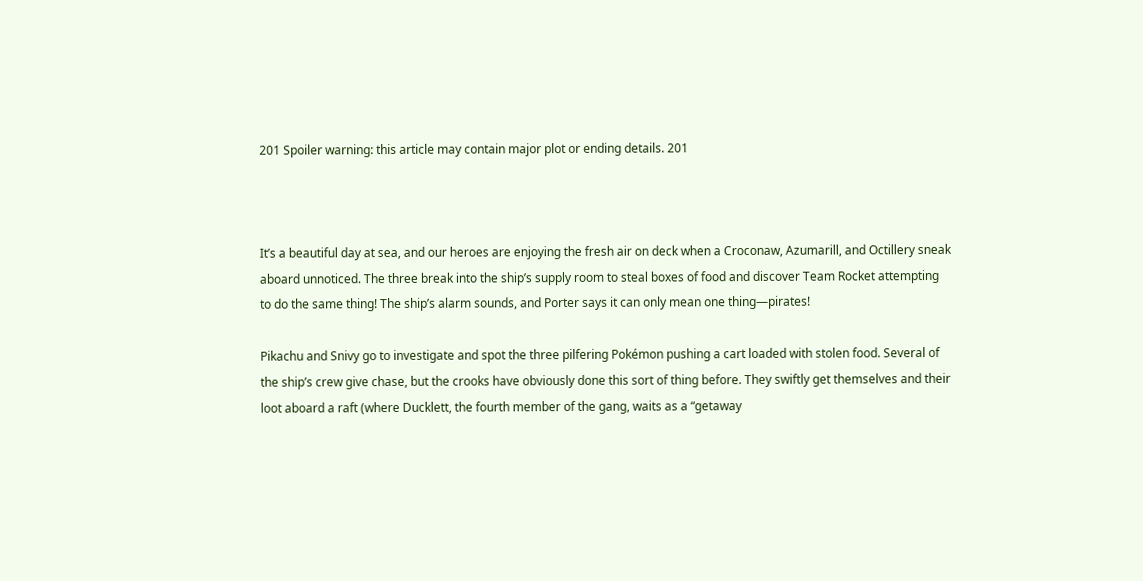201 Spoiler warning: this article may contain major plot or ending details. 201



It’s a beautiful day at sea, and our heroes are enjoying the fresh air on deck when a Croconaw, Azumarill, and Octillery sneak aboard unnoticed. The three break into the ship’s supply room to steal boxes of food and discover Team Rocket attempting to do the same thing! The ship’s alarm sounds, and Porter says it can only mean one thing—pirates!

Pikachu and Snivy go to investigate and spot the three pilfering Pokémon pushing a cart loaded with stolen food. Several of the ship’s crew give chase, but the crooks have obviously done this sort of thing before. They swiftly get themselves and their loot aboard a raft (where Ducklett, the fourth member of the gang, waits as a “getaway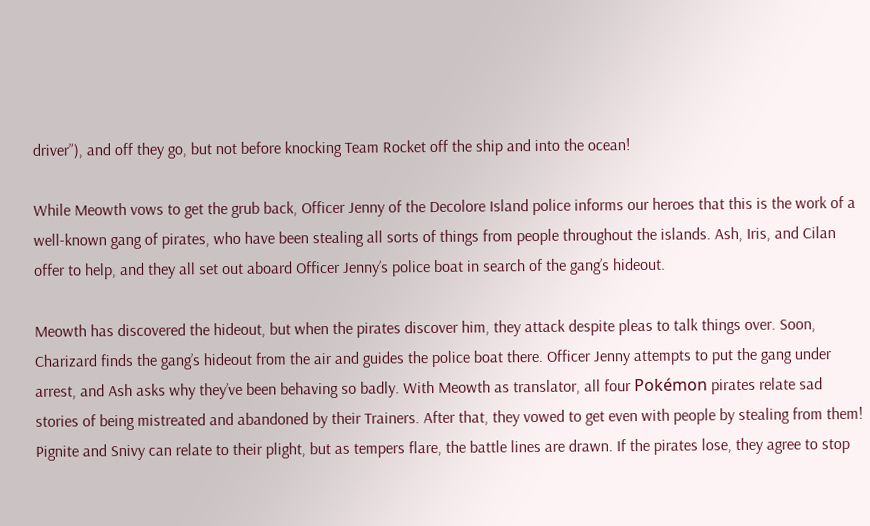driver”), and off they go, but not before knocking Team Rocket off the ship and into the ocean!

While Meowth vows to get the grub back, Officer Jenny of the Decolore Island police informs our heroes that this is the work of a well-known gang of pirates, who have been stealing all sorts of things from people throughout the islands. Ash, Iris, and Cilan offer to help, and they all set out aboard Officer Jenny’s police boat in search of the gang’s hideout.

Meowth has discovered the hideout, but when the pirates discover him, they attack despite pleas to talk things over. Soon, Charizard finds the gang’s hideout from the air and guides the police boat there. Officer Jenny attempts to put the gang under arrest, and Ash asks why they’ve been behaving so badly. With Meowth as translator, all four Pokémon pirates relate sad stories of being mistreated and abandoned by their Trainers. After that, they vowed to get even with people by stealing from them! Pignite and Snivy can relate to their plight, but as tempers flare, the battle lines are drawn. If the pirates lose, they agree to stop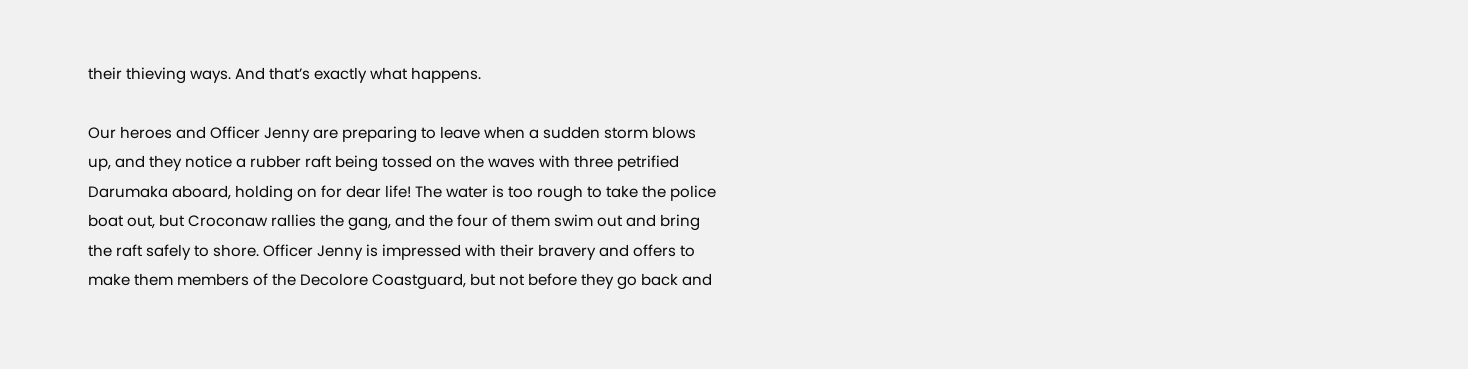their thieving ways. And that’s exactly what happens.

Our heroes and Officer Jenny are preparing to leave when a sudden storm blows up, and they notice a rubber raft being tossed on the waves with three petrified Darumaka aboard, holding on for dear life! The water is too rough to take the police boat out, but Croconaw rallies the gang, and the four of them swim out and bring the raft safely to shore. Officer Jenny is impressed with their bravery and offers to make them members of the Decolore Coastguard, but not before they go back and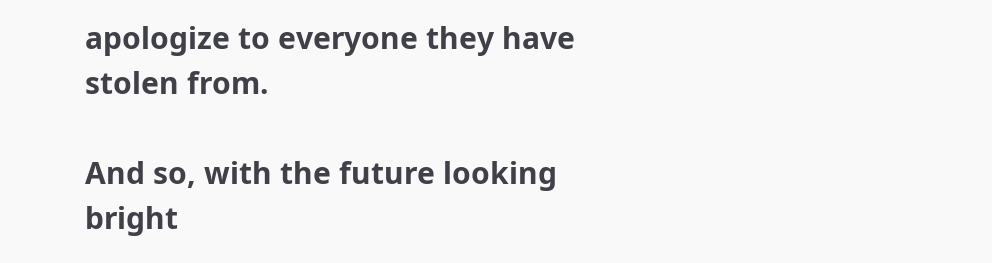apologize to everyone they have stolen from.

And so, with the future looking bright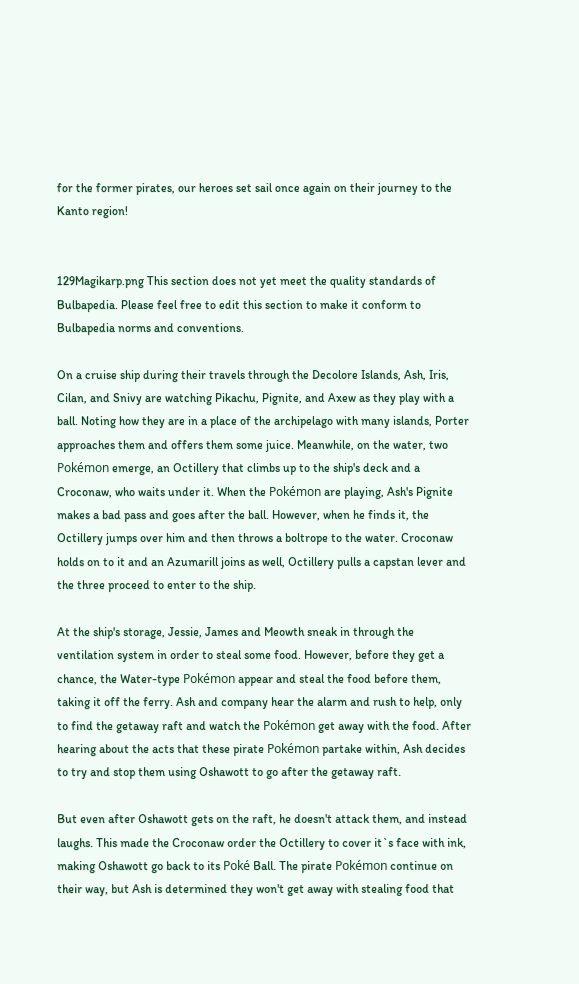for the former pirates, our heroes set sail once again on their journey to the Kanto region!


129Magikarp.png This section does not yet meet the quality standards of Bulbapedia. Please feel free to edit this section to make it conform to Bulbapedia norms and conventions.

On a cruise ship during their travels through the Decolore Islands, Ash, Iris, Cilan, and Snivy are watching Pikachu, Pignite, and Axew as they play with a ball. Noting how they are in a place of the archipelago with many islands, Porter approaches them and offers them some juice. Meanwhile, on the water, two Pokémon emerge, an Octillery that climbs up to the ship's deck and a Croconaw, who waits under it. When the Pokémon are playing, Ash's Pignite makes a bad pass and goes after the ball. However, when he finds it, the Octillery jumps over him and then throws a boltrope to the water. Croconaw holds on to it and an Azumarill joins as well, Octillery pulls a capstan lever and the three proceed to enter to the ship.

At the ship's storage, Jessie, James and Meowth sneak in through the ventilation system in order to steal some food. However, before they get a chance, the Water-type Pokémon appear and steal the food before them, taking it off the ferry. Ash and company hear the alarm and rush to help, only to find the getaway raft and watch the Pokémon get away with the food. After hearing about the acts that these pirate Pokémon partake within, Ash decides to try and stop them using Oshawott to go after the getaway raft.

But even after Oshawott gets on the raft, he doesn't attack them, and instead laughs. This made the Croconaw order the Octillery to cover it`s face with ink, making Oshawott go back to its Poké Ball. The pirate Pokémon continue on their way, but Ash is determined they won't get away with stealing food that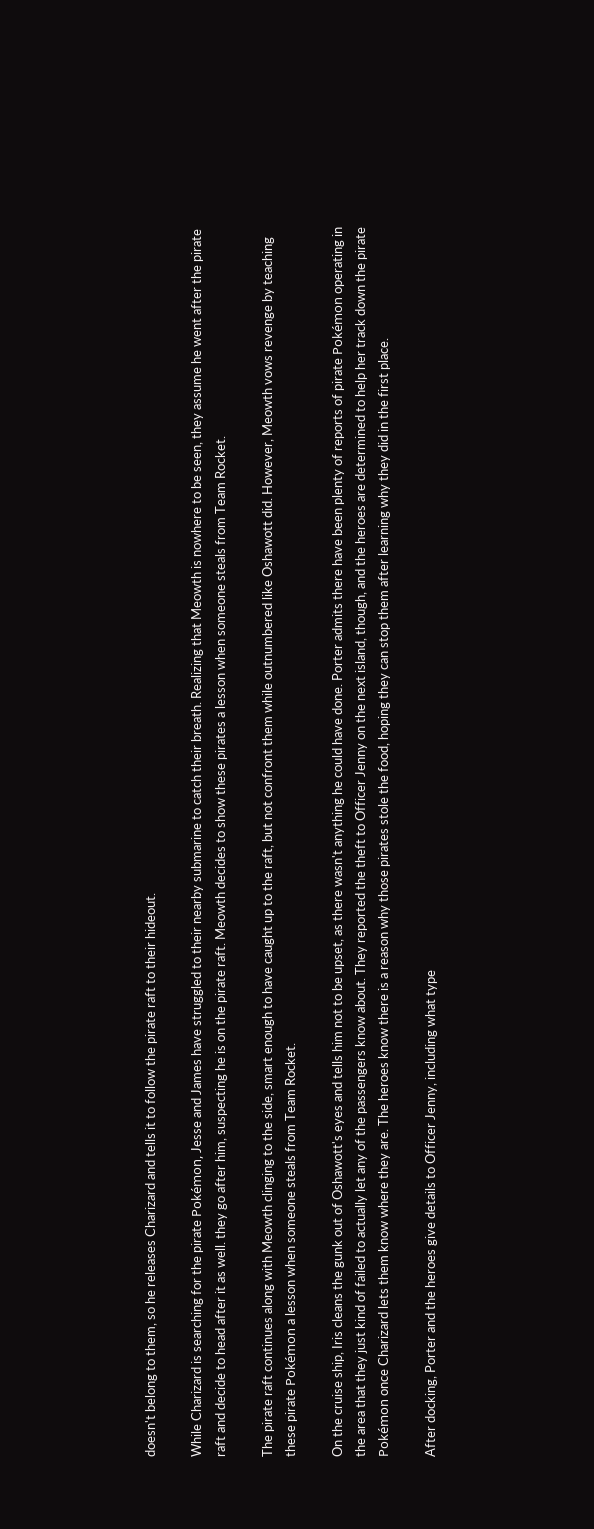doesn't belong to them, so he releases Charizard and tells it to follow the pirate raft to their hideout.

While Charizard is searching for the pirate Pokémon, Jesse and James have struggled to their nearby submarine to catch their breath. Realizing that Meowth is nowhere to be seen, they assume he went after the pirate raft and decide to head after it as well. they go after him, suspecting he is on the pirate raft. Meowth decides to show these pirates a lesson when someone steals from Team Rocket.

The pirate raft continues along with Meowth clinging to the side, smart enough to have caught up to the raft, but not confront them while outnumbered like Oshawott did. However, Meowth vows revenge by teaching these pirate Pokémon a lesson when someone steals from Team Rocket.

On the cruise ship, Iris cleans the gunk out of Oshawott's eyes and tells him not to be upset, as there wasn't anything he could have done. Porter admits there have been plenty of reports of pirate Pokémon operating in the area that they just kind of failed to actually let any of the passengers know about. They reported the theft to Officer Jenny on the next island, though, and the heroes are determined to help her track down the pirate Pokémon once Charizard lets them know where they are. The heroes know there is a reason why those pirates stole the food, hoping they can stop them after learning why they did in the first place.

After docking, Porter and the heroes give details to Officer Jenny, including what type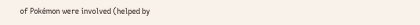of Pokémon were involved (helped by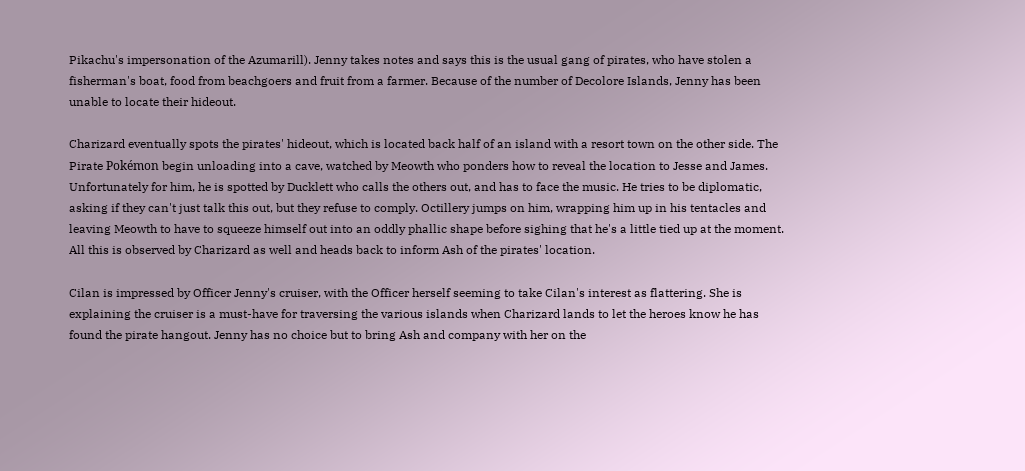Pikachu's impersonation of the Azumarill). Jenny takes notes and says this is the usual gang of pirates, who have stolen a fisherman's boat, food from beachgoers and fruit from a farmer. Because of the number of Decolore Islands, Jenny has been unable to locate their hideout.

Charizard eventually spots the pirates' hideout, which is located back half of an island with a resort town on the other side. The Pirate Pokémon begin unloading into a cave, watched by Meowth who ponders how to reveal the location to Jesse and James. Unfortunately for him, he is spotted by Ducklett who calls the others out, and has to face the music. He tries to be diplomatic, asking if they can't just talk this out, but they refuse to comply. Octillery jumps on him, wrapping him up in his tentacles and leaving Meowth to have to squeeze himself out into an oddly phallic shape before sighing that he's a little tied up at the moment. All this is observed by Charizard as well and heads back to inform Ash of the pirates' location.

Cilan is impressed by Officer Jenny's cruiser, with the Officer herself seeming to take Cilan's interest as flattering. She is explaining the cruiser is a must-have for traversing the various islands when Charizard lands to let the heroes know he has found the pirate hangout. Jenny has no choice but to bring Ash and company with her on the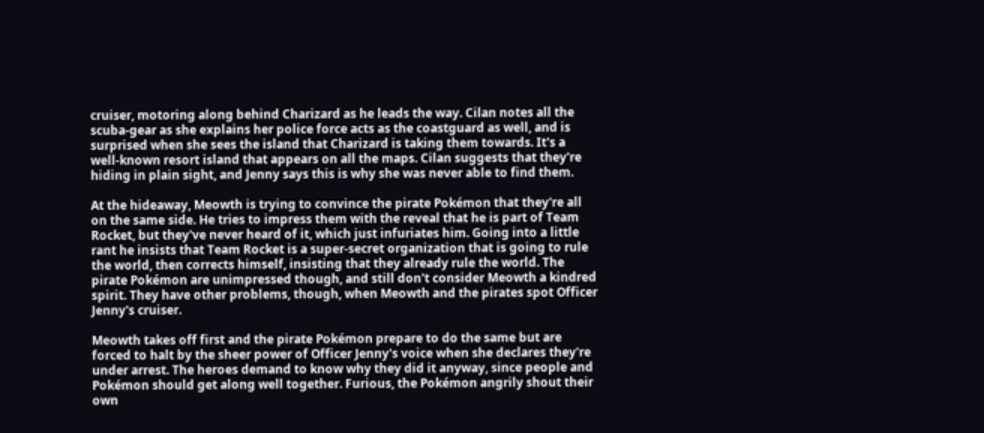cruiser, motoring along behind Charizard as he leads the way. Cilan notes all the scuba-gear as she explains her police force acts as the coastguard as well, and is surprised when she sees the island that Charizard is taking them towards. It's a well-known resort island that appears on all the maps. Cilan suggests that they're hiding in plain sight, and Jenny says this is why she was never able to find them.

At the hideaway, Meowth is trying to convince the pirate Pokémon that they're all on the same side. He tries to impress them with the reveal that he is part of Team Rocket, but they've never heard of it, which just infuriates him. Going into a little rant he insists that Team Rocket is a super-secret organization that is going to rule the world, then corrects himself, insisting that they already rule the world. The pirate Pokémon are unimpressed though, and still don't consider Meowth a kindred spirit. They have other problems, though, when Meowth and the pirates spot Officer Jenny's cruiser.

Meowth takes off first and the pirate Pokémon prepare to do the same but are forced to halt by the sheer power of Officer Jenny's voice when she declares they're under arrest. The heroes demand to know why they did it anyway, since people and Pokémon should get along well together. Furious, the Pokémon angrily shout their own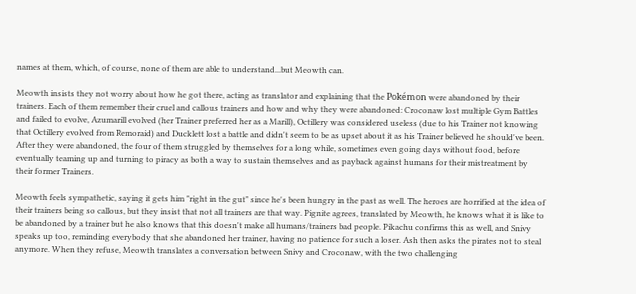names at them, which, of course, none of them are able to understand...but Meowth can.

Meowth insists they not worry about how he got there, acting as translator and explaining that the Pokémon were abandoned by their trainers. Each of them remember their cruel and callous trainers and how and why they were abandoned: Croconaw lost multiple Gym Battles and failed to evolve, Azumarill evolved (her Trainer preferred her as a Marill), Octillery was considered useless (due to his Trainer not knowing that Octillery evolved from Remoraid) and Ducklett lost a battle and didn't seem to be as upset about it as his Trainer believed he should've been. After they were abandoned, the four of them struggled by themselves for a long while, sometimes even going days without food, before eventually teaming up and turning to piracy as both a way to sustain themselves and as payback against humans for their mistreatment by their former Trainers.

Meowth feels sympathetic, saying it gets him "right in the gut" since he's been hungry in the past as well. The heroes are horrified at the idea of their trainers being so callous, but they insist that not all trainers are that way. Pignite agrees, translated by Meowth, he knows what it is like to be abandoned by a trainer but he also knows that this doesn't make all humans/trainers bad people. Pikachu confirms this as well, and Snivy speaks up too, reminding everybody that she abandoned her trainer, having no patience for such a loser. Ash then asks the pirates not to steal anymore. When they refuse, Meowth translates a conversation between Snivy and Croconaw, with the two challenging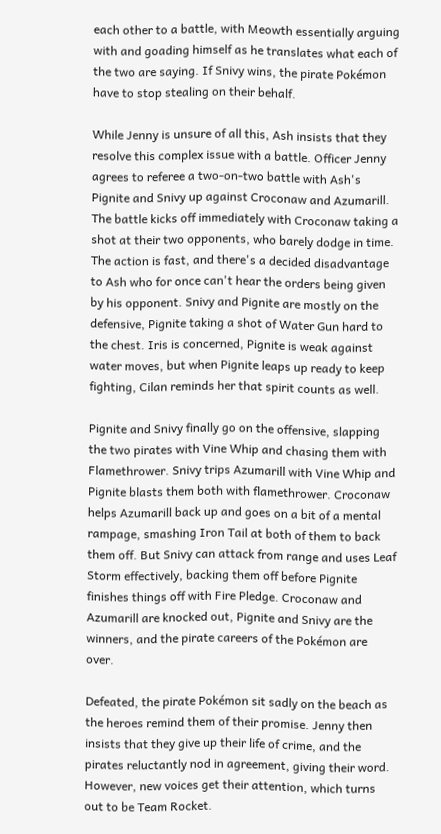each other to a battle, with Meowth essentially arguing with and goading himself as he translates what each of the two are saying. If Snivy wins, the pirate Pokémon have to stop stealing on their behalf.

While Jenny is unsure of all this, Ash insists that they resolve this complex issue with a battle. Officer Jenny agrees to referee a two-on-two battle with Ash's Pignite and Snivy up against Croconaw and Azumarill. The battle kicks off immediately with Croconaw taking a shot at their two opponents, who barely dodge in time. The action is fast, and there's a decided disadvantage to Ash who for once can't hear the orders being given by his opponent. Snivy and Pignite are mostly on the defensive, Pignite taking a shot of Water Gun hard to the chest. Iris is concerned, Pignite is weak against water moves, but when Pignite leaps up ready to keep fighting, Cilan reminds her that spirit counts as well.

Pignite and Snivy finally go on the offensive, slapping the two pirates with Vine Whip and chasing them with Flamethrower. Snivy trips Azumarill with Vine Whip and Pignite blasts them both with flamethrower. Croconaw helps Azumarill back up and goes on a bit of a mental rampage, smashing Iron Tail at both of them to back them off. But Snivy can attack from range and uses Leaf Storm effectively, backing them off before Pignite finishes things off with Fire Pledge. Croconaw and Azumarill are knocked out, Pignite and Snivy are the winners, and the pirate careers of the Pokémon are over.

Defeated, the pirate Pokémon sit sadly on the beach as the heroes remind them of their promise. Jenny then insists that they give up their life of crime, and the pirates reluctantly nod in agreement, giving their word. However, new voices get their attention, which turns out to be Team Rocket.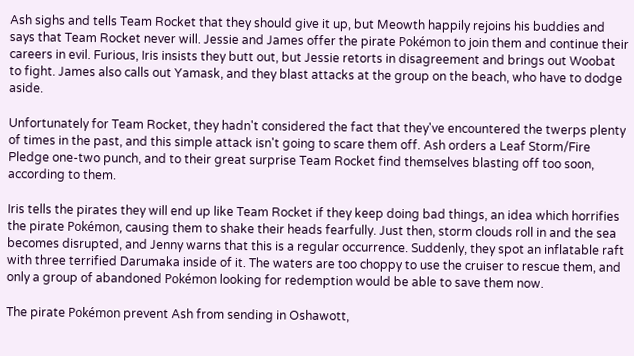Ash sighs and tells Team Rocket that they should give it up, but Meowth happily rejoins his buddies and says that Team Rocket never will. Jessie and James offer the pirate Pokémon to join them and continue their careers in evil. Furious, Iris insists they butt out, but Jessie retorts in disagreement and brings out Woobat to fight. James also calls out Yamask, and they blast attacks at the group on the beach, who have to dodge aside.

Unfortunately for Team Rocket, they hadn't considered the fact that they've encountered the twerps plenty of times in the past, and this simple attack isn't going to scare them off. Ash orders a Leaf Storm/Fire Pledge one-two punch, and to their great surprise Team Rocket find themselves blasting off too soon, according to them.

Iris tells the pirates they will end up like Team Rocket if they keep doing bad things, an idea which horrifies the pirate Pokémon, causing them to shake their heads fearfully. Just then, storm clouds roll in and the sea becomes disrupted, and Jenny warns that this is a regular occurrence. Suddenly, they spot an inflatable raft with three terrified Darumaka inside of it. The waters are too choppy to use the cruiser to rescue them, and only a group of abandoned Pokémon looking for redemption would be able to save them now.

The pirate Pokémon prevent Ash from sending in Oshawott,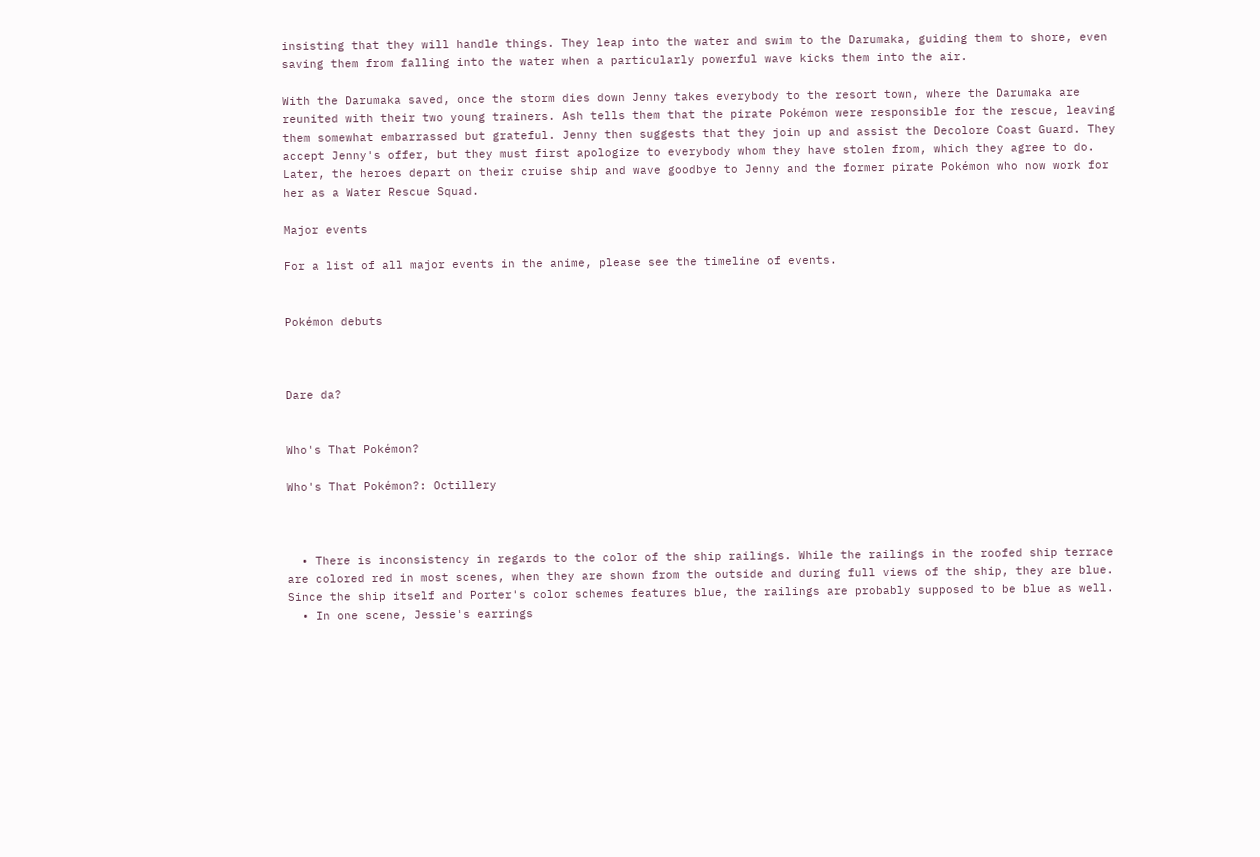insisting that they will handle things. They leap into the water and swim to the Darumaka, guiding them to shore, even saving them from falling into the water when a particularly powerful wave kicks them into the air.

With the Darumaka saved, once the storm dies down Jenny takes everybody to the resort town, where the Darumaka are reunited with their two young trainers. Ash tells them that the pirate Pokémon were responsible for the rescue, leaving them somewhat embarrassed but grateful. Jenny then suggests that they join up and assist the Decolore Coast Guard. They accept Jenny's offer, but they must first apologize to everybody whom they have stolen from, which they agree to do. Later, the heroes depart on their cruise ship and wave goodbye to Jenny and the former pirate Pokémon who now work for her as a Water Rescue Squad.

Major events

For a list of all major events in the anime, please see the timeline of events.


Pokémon debuts



Dare da?


Who's That Pokémon?

Who's That Pokémon?: Octillery



  • There is inconsistency in regards to the color of the ship railings. While the railings in the roofed ship terrace are colored red in most scenes, when they are shown from the outside and during full views of the ship, they are blue. Since the ship itself and Porter's color schemes features blue, the railings are probably supposed to be blue as well.
  • In one scene, Jessie's earrings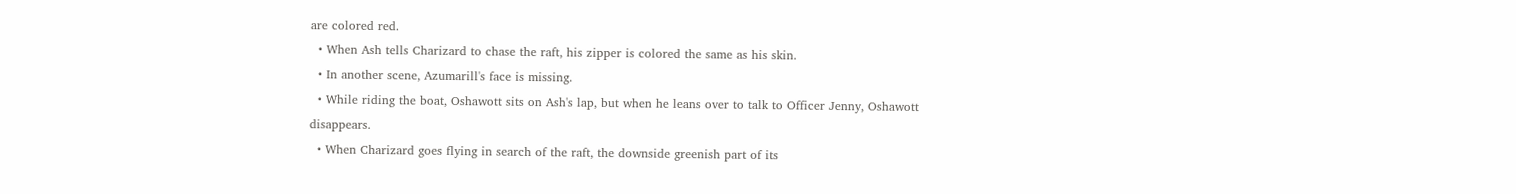are colored red.
  • When Ash tells Charizard to chase the raft, his zipper is colored the same as his skin.
  • In another scene, Azumarill's face is missing.
  • While riding the boat, Oshawott sits on Ash's lap, but when he leans over to talk to Officer Jenny, Oshawott disappears.
  • When Charizard goes flying in search of the raft, the downside greenish part of its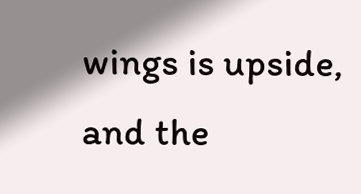wings is upside, and the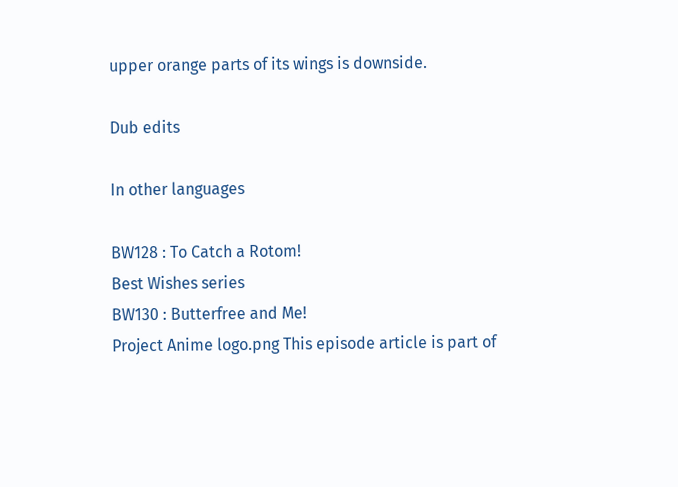upper orange parts of its wings is downside.

Dub edits

In other languages

BW128 : To Catch a Rotom!
Best Wishes series
BW130 : Butterfree and Me!
Project Anime logo.png This episode article is part of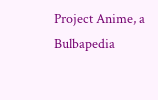Project Anime, a Bulbapedia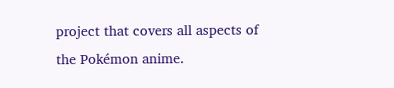project that covers all aspects of the Pokémon anime.